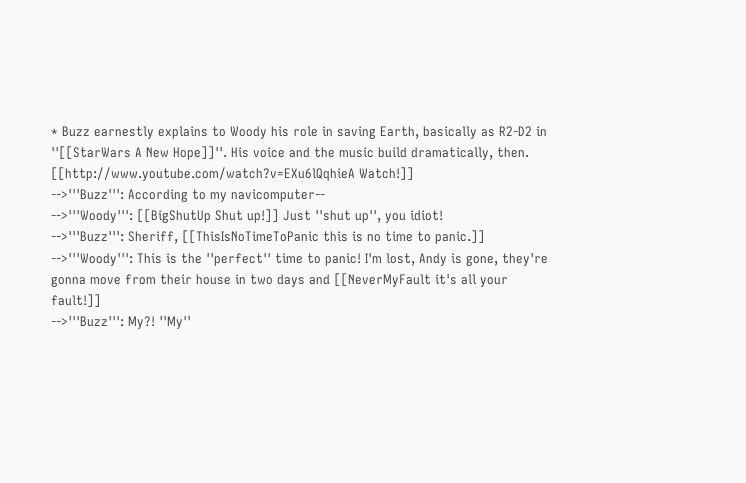* Buzz earnestly explains to Woody his role in saving Earth, basically as R2-D2 in ''[[StarWars A New Hope]]''. His voice and the music build dramatically, then. [[http://www.youtube.com/watch?v=EXu6lQqhieA Watch!]]
-->'''Buzz''': According to my navicomputer--
-->'''Woody''': [[BigShutUp Shut up!]] Just ''shut up'', you idiot!
-->'''Buzz''': Sheriff, [[ThisIsNoTimeToPanic this is no time to panic.]]
-->'''Woody''': This is the ''perfect'' time to panic! I'm lost, Andy is gone, they're gonna move from their house in two days and [[NeverMyFault it's all your fault!]]
-->'''Buzz''': My?! ''My''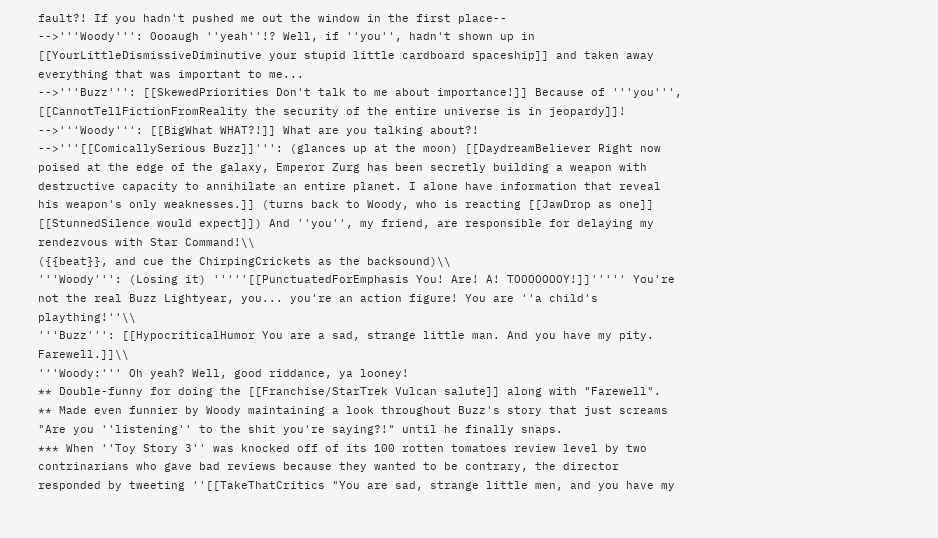fault?! If you hadn't pushed me out the window in the first place--
-->'''Woody''': Oooaugh ''yeah''!? Well, if ''you'', hadn't shown up in [[YourLittleDismissiveDiminutive your stupid little cardboard spaceship]] and taken away everything that was important to me...
-->'''Buzz''': [[SkewedPriorities Don't talk to me about importance!]] Because of '''you''', [[CannotTellFictionFromReality the security of the entire universe is in jeopardy]]!
-->'''Woody''': [[BigWhat WHAT?!]] What are you talking about?!
-->'''[[ComicallySerious Buzz]]''': (glances up at the moon) [[DaydreamBeliever Right now poised at the edge of the galaxy, Emperor Zurg has been secretly building a weapon with destructive capacity to annihilate an entire planet. I alone have information that reveal his weapon's only weaknesses.]] (turns back to Woody, who is reacting [[JawDrop as one]] [[StunnedSilence would expect]]) And ''you'', my friend, are responsible for delaying my rendezvous with Star Command!\\
({{beat}}, and cue the ChirpingCrickets as the backsound)\\
'''Woody''': (Losing it) '''''[[PunctuatedForEmphasis You! Are! A! TOOOOOOOY!]]''''' You're not the real Buzz Lightyear, you... you're an action figure! You are ''a child's plaything!''\\
'''Buzz''': [[HypocriticalHumor You are a sad, strange little man. And you have my pity. Farewell.]]\\
'''Woody:''' Oh yeah? Well, good riddance, ya looney!
** Double-funny for doing the [[Franchise/StarTrek Vulcan salute]] along with "Farewell".
** Made even funnier by Woody maintaining a look throughout Buzz's story that just screams "Are you ''listening'' to the shit you're saying?!" until he finally snaps.
*** When ''Toy Story 3'' was knocked off of its 100 rotten tomatoes review level by two contrinarians who gave bad reviews because they wanted to be contrary, the director responded by tweeting ''[[TakeThatCritics "You are sad, strange little men, and you have my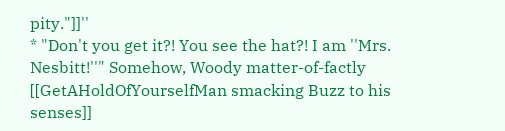pity."]]''
* "Don't you get it?! You see the hat?! I am ''Mrs. Nesbitt!''" Somehow, Woody matter-of-factly [[GetAHoldOfYourselfMan smacking Buzz to his senses]]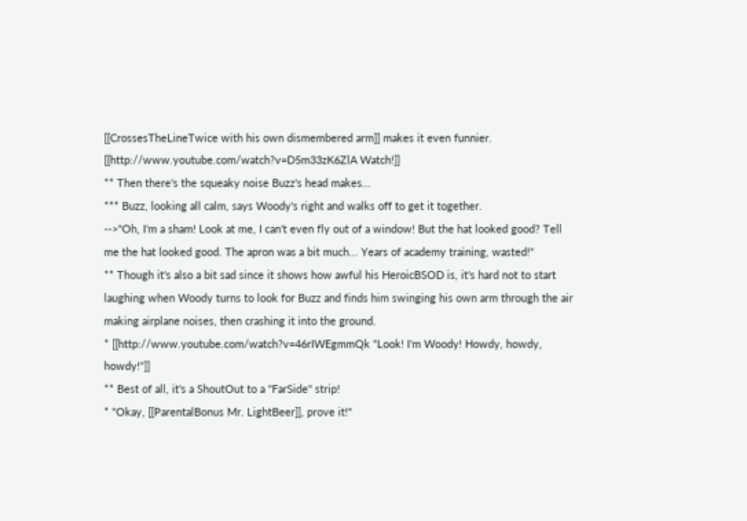[[CrossesTheLineTwice with his own dismembered arm]] makes it even funnier. [[http://www.youtube.com/watch?v=D5m33zK6ZlA Watch!]]
** Then there's the squeaky noise Buzz's head makes...
*** Buzz, looking all calm, says Woody's right and walks off to get it together.
-->"Oh, I'm a sham! Look at me, I can't even fly out of a window! But the hat looked good? Tell me the hat looked good. The apron was a bit much... Years of academy training, wasted!"
** Though it's also a bit sad since it shows how awful his HeroicBSOD is, it's hard not to start laughing when Woody turns to look for Buzz and finds him swinging his own arm through the air making airplane noises, then crashing it into the ground.
* [[http://www.youtube.com/watch?v=46rIWEgmmQk "Look! I'm Woody! Howdy, howdy, howdy!"]]
** Best of all, it's a ShoutOut to a ''FarSide'' strip!
* "Okay, [[ParentalBonus Mr. LightBeer]], prove it!"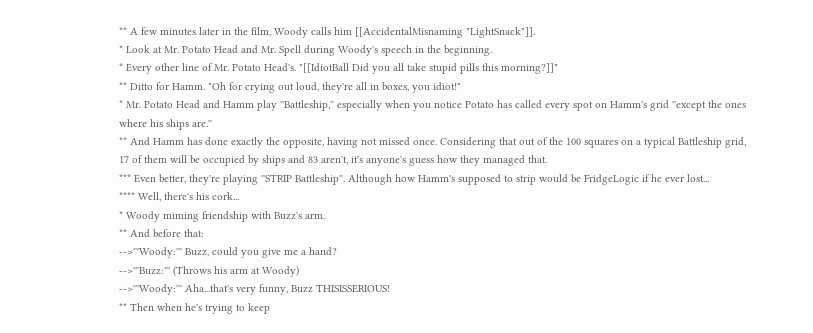** A few minutes later in the film, Woody calls him [[AccidentalMisnaming "LightSnack"]].
* Look at Mr. Potato Head and Mr. Spell during Woody's speech in the beginning.
* Every other line of Mr. Potato Head's. "[[IdiotBall Did you all take stupid pills this morning?]]"
** Ditto for Hamm. "Oh for crying out loud, they're all in boxes, you idiot!"
* Mr. Potato Head and Hamm play ''Battleship,'' especially when you notice Potato has called every spot on Hamm's grid ''except the ones where his ships are.''
** And Hamm has done exactly the opposite, having not missed once. Considering that out of the 100 squares on a typical Battleship grid, 17 of them will be occupied by ships and 83 aren't, it's anyone's guess how they managed that.
*** Even better, they're playing ''STRIP Battleship''. Although how Hamm's supposed to strip would be FridgeLogic if he ever lost...
**** Well, there's his cork...
* Woody miming friendship with Buzz's arm.
** And before that:
-->'''Woody:''' Buzz, could you give me a hand?
-->'''Buzz:''' (Throws his arm at Woody)
-->'''Woody:''' Aha...that's very funny, Buzz THISISSERIOUS!
** Then when he's trying to keep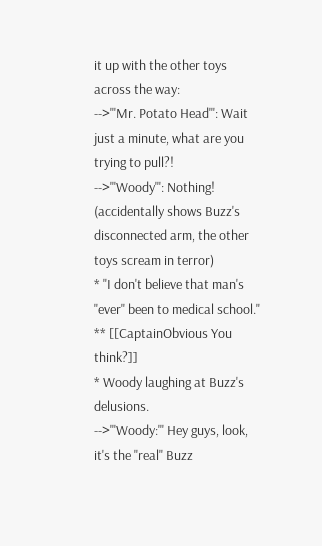it up with the other toys across the way:
-->'''Mr. Potato Head''': Wait just a minute, what are you trying to pull?!
-->'''Woody''': Nothing! (accidentally shows Buzz's disconnected arm, the other toys scream in terror)
* "I don't believe that man's ''ever'' been to medical school."
** [[CaptainObvious You think?]]
* Woody laughing at Buzz's delusions.
-->'''Woody:''' Hey guys, look, it's the ''real'' Buzz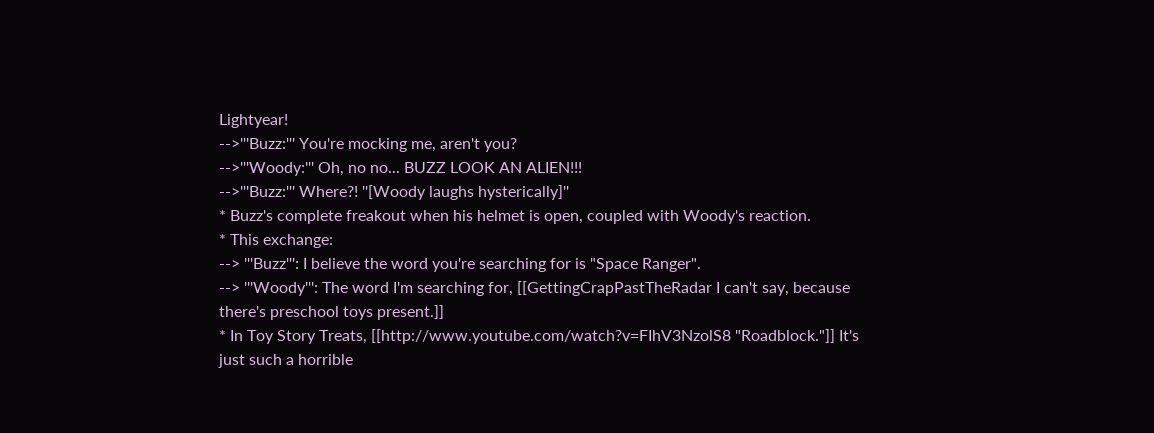Lightyear!
-->'''Buzz:''' You're mocking me, aren't you?
-->'''Woody:''' Oh, no no... BUZZ LOOK AN ALIEN!!!
-->'''Buzz:''' Where?! ''[Woody laughs hysterically]''
* Buzz's complete freakout when his helmet is open, coupled with Woody's reaction.
* This exchange:
--> '''Buzz''': I believe the word you're searching for is "Space Ranger".
--> '''Woody''': The word I'm searching for, [[GettingCrapPastTheRadar I can't say, because there's preschool toys present.]]
* In Toy Story Treats, [[http://www.youtube.com/watch?v=FIhV3NzolS8 "Roadblock."]] It's just such a horrible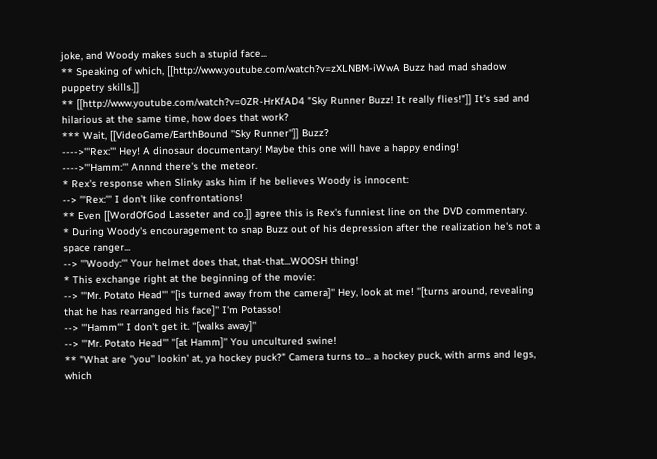joke, and Woody makes such a stupid face...
** Speaking of which, [[http://www.youtube.com/watch?v=zXLNBM-iWwA Buzz had mad shadow puppetry skills.]]
** [[http://www.youtube.com/watch?v=0ZR-HrKfAD4 "Sky Runner Buzz! It really flies!"]] It's sad and hilarious at the same time, how does that work?
*** Wait, [[VideoGame/EarthBound ''Sky Runner'']] Buzz?
---->'''Rex:''' Hey! A dinosaur documentary! Maybe this one will have a happy ending!
---->'''Hamm:''' Annnd there's the meteor.
* Rex's response when Slinky asks him if he believes Woody is innocent:
--> '''Rex:''' I don't like confrontations!
** Even [[WordOfGod Lasseter and co.]] agree this is Rex's funniest line on the DVD commentary.
* During Woody's encouragement to snap Buzz out of his depression after the realization he's not a space ranger...
--> '''Woody:''' Your helmet does that, that-that...WOOSH thing!
* This exchange right at the beginning of the movie:
--> '''Mr. Potato Head''' ''[is turned away from the camera]'' Hey, look at me! ''[turns around, revealing that he has rearranged his face]'' I'm Potasso!
--> '''Hamm''' I don't get it. ''[walks away]''
--> '''Mr. Potato Head''' ''[at Hamm]'' You uncultured swine!
** "What are ''you'' lookin' at, ya hockey puck?" Camera turns to... a hockey puck, with arms and legs, which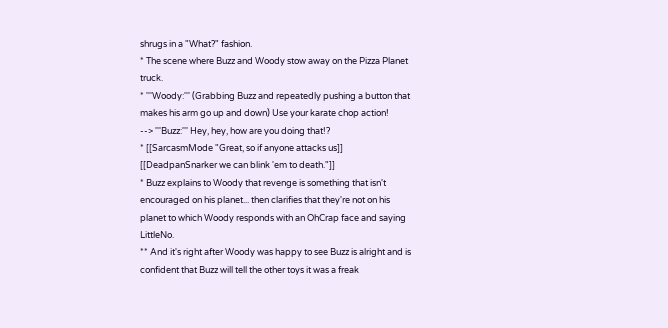shrugs in a "What?" fashion.
* The scene where Buzz and Woody stow away on the Pizza Planet truck.
* '''Woody:''' (Grabbing Buzz and repeatedly pushing a button that makes his arm go up and down) Use your karate chop action!
--> '''Buzz:''' Hey, hey, how are you doing that!?
* [[SarcasmMode "Great, so if anyone attacks us]] [[DeadpanSnarker we can blink 'em to death."]]
* Buzz explains to Woody that revenge is something that isn't encouraged on his planet... then clarifies that they're not on his planet to which Woody responds with an OhCrap face and saying LittleNo.
** And it's right after Woody was happy to see Buzz is alright and is confident that Buzz will tell the other toys it was a freak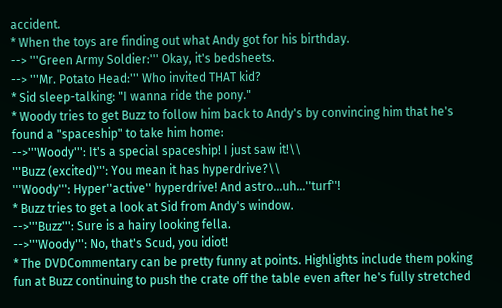accident.
* When the toys are finding out what Andy got for his birthday.
--> '''Green Army Soldier:''' Okay, it's bedsheets.
--> '''Mr. Potato Head:''' Who invited THAT kid?
* Sid sleep-talking: "I wanna ride the pony."
* Woody tries to get Buzz to follow him back to Andy's by convincing him that he's found a "spaceship" to take him home:
-->'''Woody''': It's a special spaceship! I just saw it!\\
'''Buzz (excited)''': You mean it has hyperdrive?\\
'''Woody''': Hyper''active'' hyperdrive! And astro...uh...''turf''!
* Buzz tries to get a look at Sid from Andy's window.
-->'''Buzz''': Sure is a hairy looking fella.
-->'''Woody''': No, that's Scud, you idiot!
* The DVDCommentary can be pretty funny at points. Highlights include them poking fun at Buzz continuing to push the crate off the table even after he's fully stretched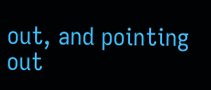out, and pointing out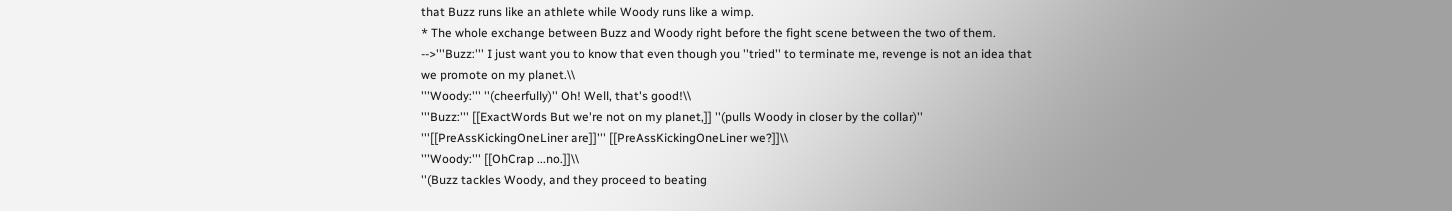that Buzz runs like an athlete while Woody runs like a wimp.
* The whole exchange between Buzz and Woody right before the fight scene between the two of them.
-->'''Buzz:''' I just want you to know that even though you ''tried'' to terminate me, revenge is not an idea that we promote on my planet.\\
'''Woody:''' ''(cheerfully)'' Oh! Well, that's good!\\
'''Buzz:''' [[ExactWords But we're not on my planet,]] ''(pulls Woody in closer by the collar)'' '''[[PreAssKickingOneLiner are]]''' [[PreAssKickingOneLiner we?]]\\
'''Woody:''' [[OhCrap ...no.]]\\
''(Buzz tackles Woody, and they proceed to beating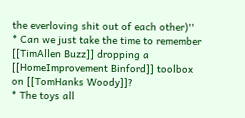the everloving shit out of each other)''
* Can we just take the time to remember [[TimAllen Buzz]] dropping a [[HomeImprovement Binford]] toolbox on [[TomHanks Woody]]?
* The toys all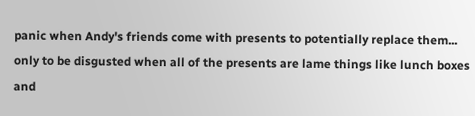panic when Andy's friends come with presents to potentially replace them... only to be disgusted when all of the presents are lame things like lunch boxes and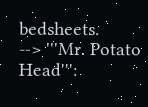bedsheets.
--> '''Mr. Potato Head''':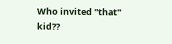Who invited ''that'' kid??